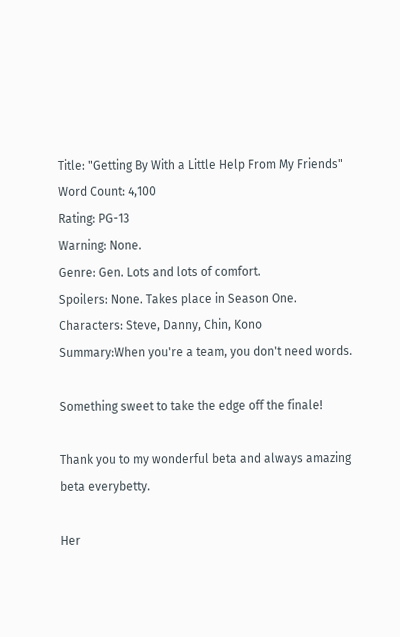Title: "Getting By With a Little Help From My Friends"
Word Count: 4,100
Rating: PG-13
Warning: None.
Genre: Gen. Lots and lots of comfort.
Spoilers: None. Takes place in Season One.
Characters: Steve, Danny, Chin, Kono
Summary:When you're a team, you don't need words.

Something sweet to take the edge off the finale!

Thank you to my wonderful beta and always amazing beta everybetty.

Her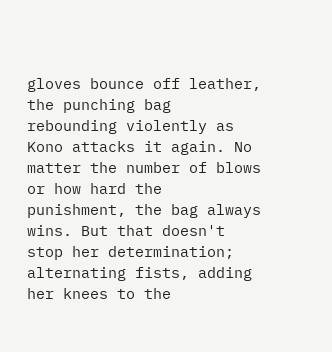gloves bounce off leather, the punching bag rebounding violently as Kono attacks it again. No matter the number of blows or how hard the punishment, the bag always wins. But that doesn't stop her determination; alternating fists, adding her knees to the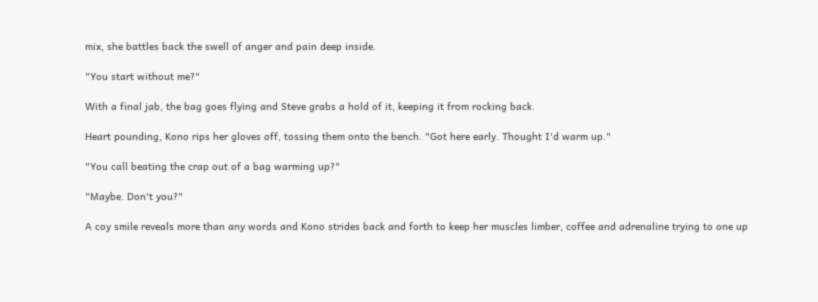mix, she battles back the swell of anger and pain deep inside.

"You start without me?"

With a final jab, the bag goes flying and Steve grabs a hold of it, keeping it from rocking back.

Heart pounding, Kono rips her gloves off, tossing them onto the bench. "Got here early. Thought I'd warm up."

"You call beating the crap out of a bag warming up?"

"Maybe. Don't you?"

A coy smile reveals more than any words and Kono strides back and forth to keep her muscles limber, coffee and adrenaline trying to one up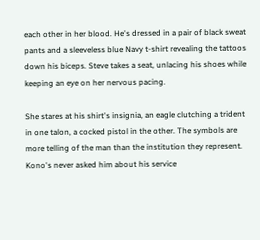each other in her blood. He's dressed in a pair of black sweat pants and a sleeveless blue Navy t-shirt revealing the tattoos down his biceps. Steve takes a seat, unlacing his shoes while keeping an eye on her nervous pacing.

She stares at his shirt's insignia, an eagle clutching a trident in one talon, a cocked pistol in the other. The symbols are more telling of the man than the institution they represent. Kono's never asked him about his service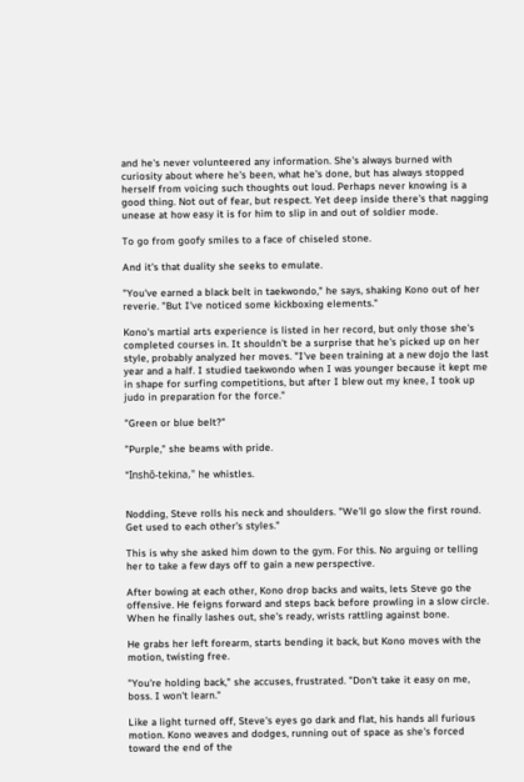and he's never volunteered any information. She's always burned with curiosity about where he's been, what he's done, but has always stopped herself from voicing such thoughts out loud. Perhaps never knowing is a good thing. Not out of fear, but respect. Yet deep inside there's that nagging unease at how easy it is for him to slip in and out of soldier mode.

To go from goofy smiles to a face of chiseled stone.

And it's that duality she seeks to emulate.

"You've earned a black belt in taekwondo," he says, shaking Kono out of her reverie. "But I've noticed some kickboxing elements."

Kono's martial arts experience is listed in her record, but only those she's completed courses in. It shouldn't be a surprise that he's picked up on her style, probably analyzed her moves. "I've been training at a new dojo the last year and a half. I studied taekwondo when I was younger because it kept me in shape for surfing competitions, but after I blew out my knee, I took up judo in preparation for the force."

"Green or blue belt?"

"Purple," she beams with pride.

"Inshō-tekina," he whistles.


Nodding, Steve rolls his neck and shoulders. "We'll go slow the first round. Get used to each other's styles."

This is why she asked him down to the gym. For this. No arguing or telling her to take a few days off to gain a new perspective.

After bowing at each other, Kono drop backs and waits, lets Steve go the offensive. He feigns forward and steps back before prowling in a slow circle. When he finally lashes out, she's ready, wrists rattling against bone.

He grabs her left forearm, starts bending it back, but Kono moves with the motion, twisting free.

"You're holding back," she accuses, frustrated. "Don't take it easy on me, boss. I won't learn."

Like a light turned off, Steve's eyes go dark and flat, his hands all furious motion. Kono weaves and dodges, running out of space as she's forced toward the end of the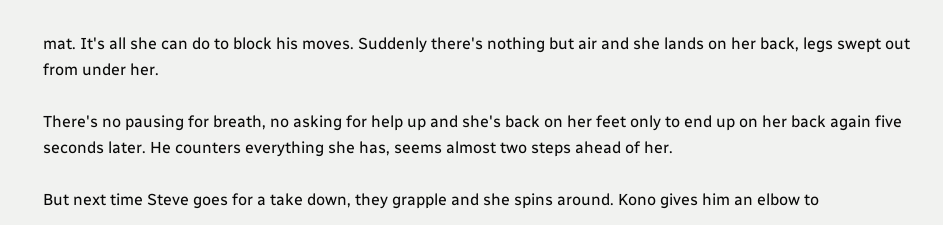mat. It's all she can do to block his moves. Suddenly there's nothing but air and she lands on her back, legs swept out from under her.

There's no pausing for breath, no asking for help up and she's back on her feet only to end up on her back again five seconds later. He counters everything she has, seems almost two steps ahead of her.

But next time Steve goes for a take down, they grapple and she spins around. Kono gives him an elbow to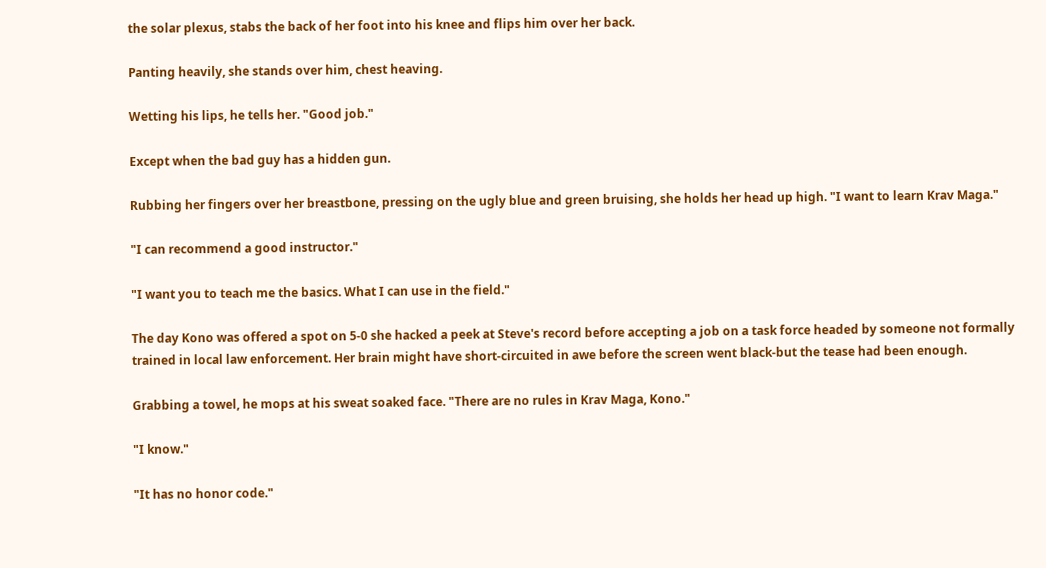the solar plexus, stabs the back of her foot into his knee and flips him over her back.

Panting heavily, she stands over him, chest heaving.

Wetting his lips, he tells her. "Good job."

Except when the bad guy has a hidden gun.

Rubbing her fingers over her breastbone, pressing on the ugly blue and green bruising, she holds her head up high. "I want to learn Krav Maga."

"I can recommend a good instructor."

"I want you to teach me the basics. What I can use in the field."

The day Kono was offered a spot on 5-0 she hacked a peek at Steve's record before accepting a job on a task force headed by someone not formally trained in local law enforcement. Her brain might have short-circuited in awe before the screen went black-but the tease had been enough.

Grabbing a towel, he mops at his sweat soaked face. "There are no rules in Krav Maga, Kono."

"I know."

"It has no honor code."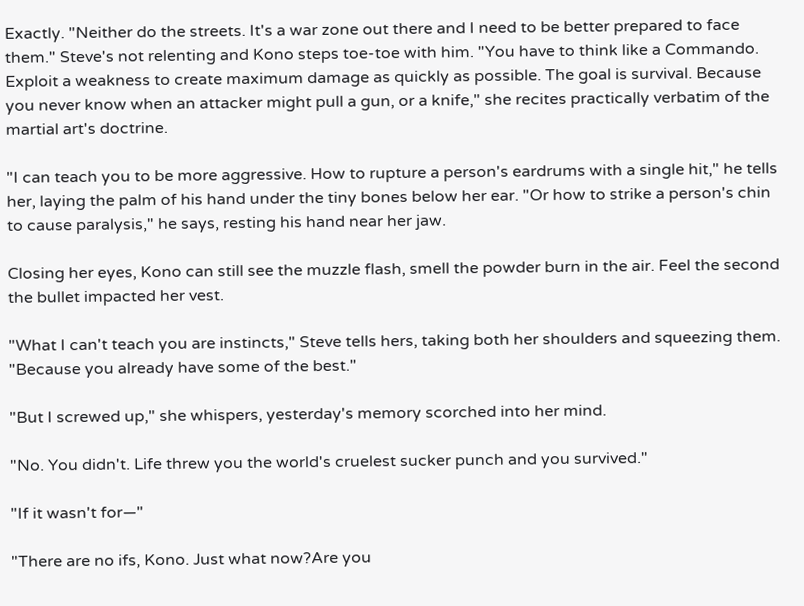Exactly. "Neither do the streets. It's a war zone out there and I need to be better prepared to face them." Steve's not relenting and Kono steps toe-toe with him. "You have to think like a Commando. Exploit a weakness to create maximum damage as quickly as possible. The goal is survival. Because you never know when an attacker might pull a gun, or a knife," she recites practically verbatim of the martial art's doctrine.

"I can teach you to be more aggressive. How to rupture a person's eardrums with a single hit," he tells her, laying the palm of his hand under the tiny bones below her ear. "Or how to strike a person's chin to cause paralysis," he says, resting his hand near her jaw.

Closing her eyes, Kono can still see the muzzle flash, smell the powder burn in the air. Feel the second the bullet impacted her vest.

"What I can't teach you are instincts," Steve tells hers, taking both her shoulders and squeezing them. "Because you already have some of the best."

"But I screwed up," she whispers, yesterday's memory scorched into her mind.

"No. You didn't. Life threw you the world's cruelest sucker punch and you survived."

"If it wasn't for—"

"There are no ifs, Kono. Just what now?Are you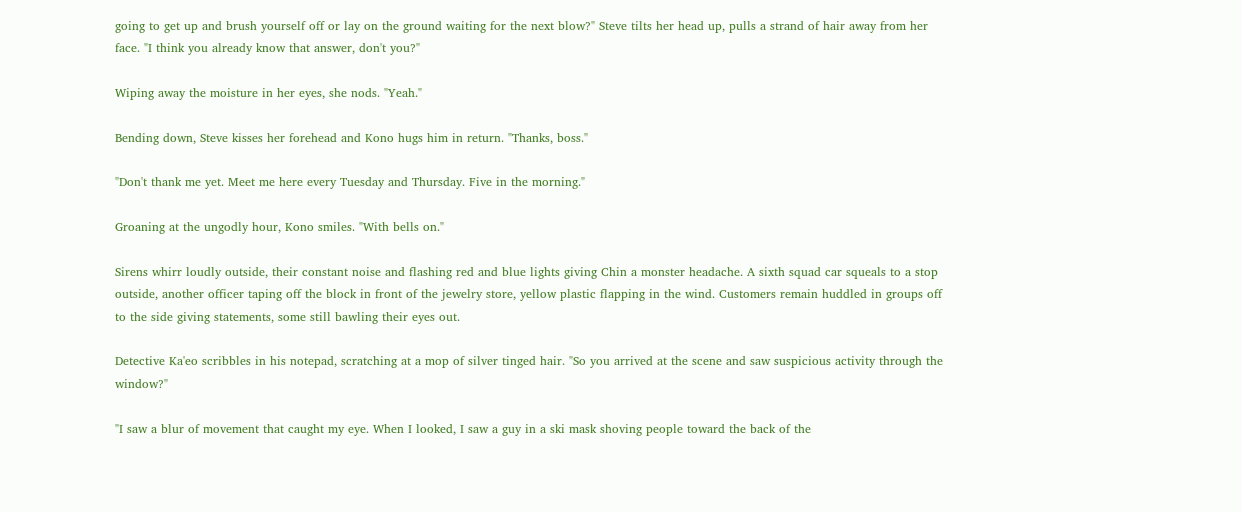going to get up and brush yourself off or lay on the ground waiting for the next blow?" Steve tilts her head up, pulls a strand of hair away from her face. "I think you already know that answer, don't you?"

Wiping away the moisture in her eyes, she nods. "Yeah."

Bending down, Steve kisses her forehead and Kono hugs him in return. "Thanks, boss."

"Don't thank me yet. Meet me here every Tuesday and Thursday. Five in the morning."

Groaning at the ungodly hour, Kono smiles. "With bells on."

Sirens whirr loudly outside, their constant noise and flashing red and blue lights giving Chin a monster headache. A sixth squad car squeals to a stop outside, another officer taping off the block in front of the jewelry store, yellow plastic flapping in the wind. Customers remain huddled in groups off to the side giving statements, some still bawling their eyes out.

Detective Ka'eo scribbles in his notepad, scratching at a mop of silver tinged hair. "So you arrived at the scene and saw suspicious activity through the window?"

"I saw a blur of movement that caught my eye. When I looked, I saw a guy in a ski mask shoving people toward the back of the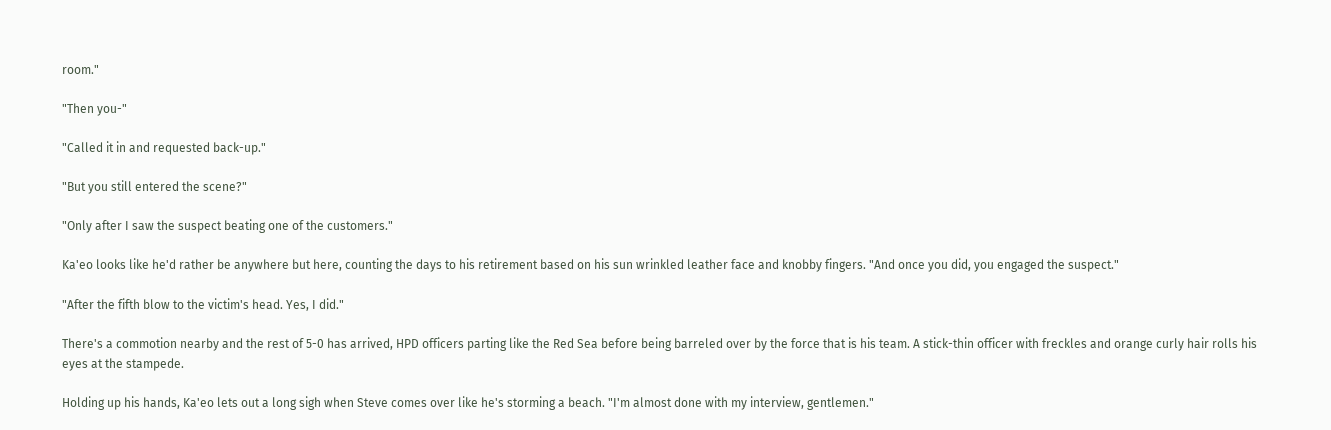room."

"Then you-"

"Called it in and requested back-up."

"But you still entered the scene?"

"Only after I saw the suspect beating one of the customers."

Ka'eo looks like he'd rather be anywhere but here, counting the days to his retirement based on his sun wrinkled leather face and knobby fingers. "And once you did, you engaged the suspect."

"After the fifth blow to the victim's head. Yes, I did."

There's a commotion nearby and the rest of 5-0 has arrived, HPD officers parting like the Red Sea before being barreled over by the force that is his team. A stick-thin officer with freckles and orange curly hair rolls his eyes at the stampede.

Holding up his hands, Ka'eo lets out a long sigh when Steve comes over like he's storming a beach. "I'm almost done with my interview, gentlemen."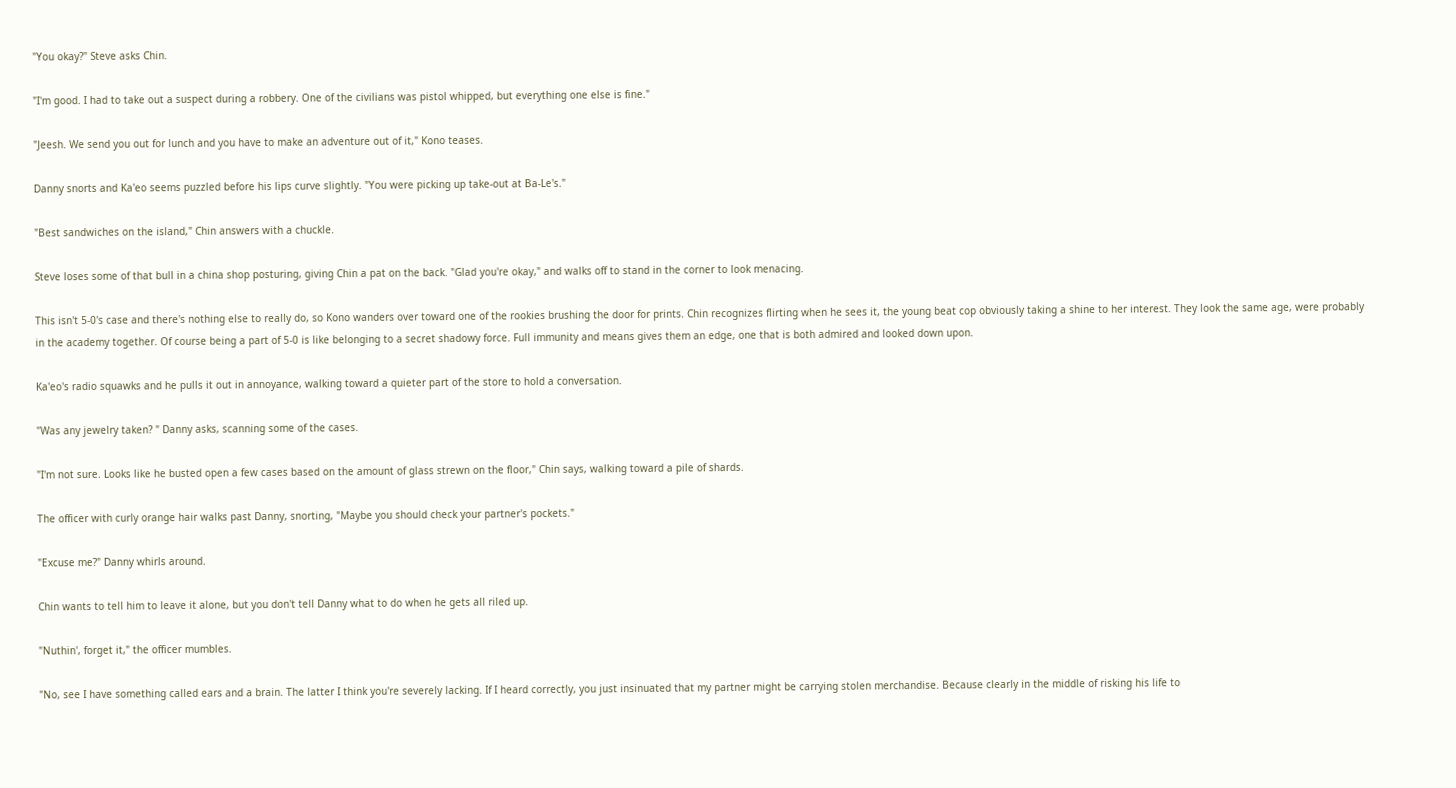"You okay?" Steve asks Chin.

"I'm good. I had to take out a suspect during a robbery. One of the civilians was pistol whipped, but everything one else is fine."

"Jeesh. We send you out for lunch and you have to make an adventure out of it," Kono teases.

Danny snorts and Ka'eo seems puzzled before his lips curve slightly. "You were picking up take-out at Ba-Le's."

"Best sandwiches on the island," Chin answers with a chuckle.

Steve loses some of that bull in a china shop posturing, giving Chin a pat on the back. "Glad you're okay," and walks off to stand in the corner to look menacing.

This isn't 5-0's case and there's nothing else to really do, so Kono wanders over toward one of the rookies brushing the door for prints. Chin recognizes flirting when he sees it, the young beat cop obviously taking a shine to her interest. They look the same age, were probably in the academy together. Of course being a part of 5-0 is like belonging to a secret shadowy force. Full immunity and means gives them an edge, one that is both admired and looked down upon.

Ka'eo's radio squawks and he pulls it out in annoyance, walking toward a quieter part of the store to hold a conversation.

"Was any jewelry taken? " Danny asks, scanning some of the cases.

"I'm not sure. Looks like he busted open a few cases based on the amount of glass strewn on the floor," Chin says, walking toward a pile of shards.

The officer with curly orange hair walks past Danny, snorting, "Maybe you should check your partner's pockets."

"Excuse me?" Danny whirls around.

Chin wants to tell him to leave it alone, but you don't tell Danny what to do when he gets all riled up.

"Nuthin', forget it," the officer mumbles.

"No, see I have something called ears and a brain. The latter I think you're severely lacking. If I heard correctly, you just insinuated that my partner might be carrying stolen merchandise. Because clearly in the middle of risking his life to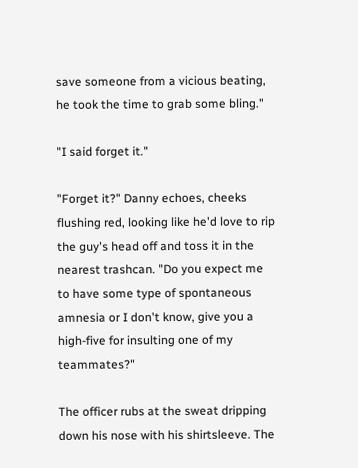save someone from a vicious beating, he took the time to grab some bling."

"I said forget it."

"Forget it?" Danny echoes, cheeks flushing red, looking like he'd love to rip the guy's head off and toss it in the nearest trashcan. "Do you expect me to have some type of spontaneous amnesia or I don't know, give you a high-five for insulting one of my teammates?"

The officer rubs at the sweat dripping down his nose with his shirtsleeve. The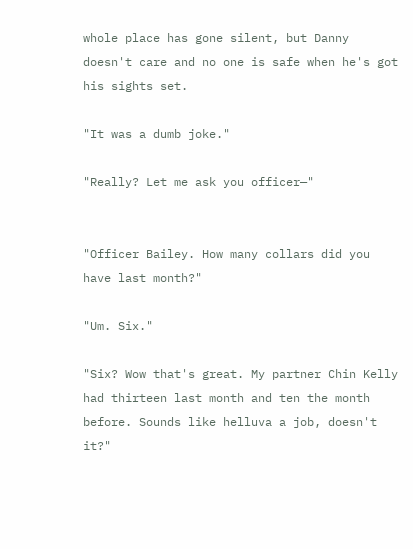whole place has gone silent, but Danny doesn't care and no one is safe when he's got his sights set.

"It was a dumb joke."

"Really? Let me ask you officer—"


"Officer Bailey. How many collars did you have last month?"

"Um. Six."

"Six? Wow that's great. My partner Chin Kelly had thirteen last month and ten the month before. Sounds like helluva a job, doesn't it?"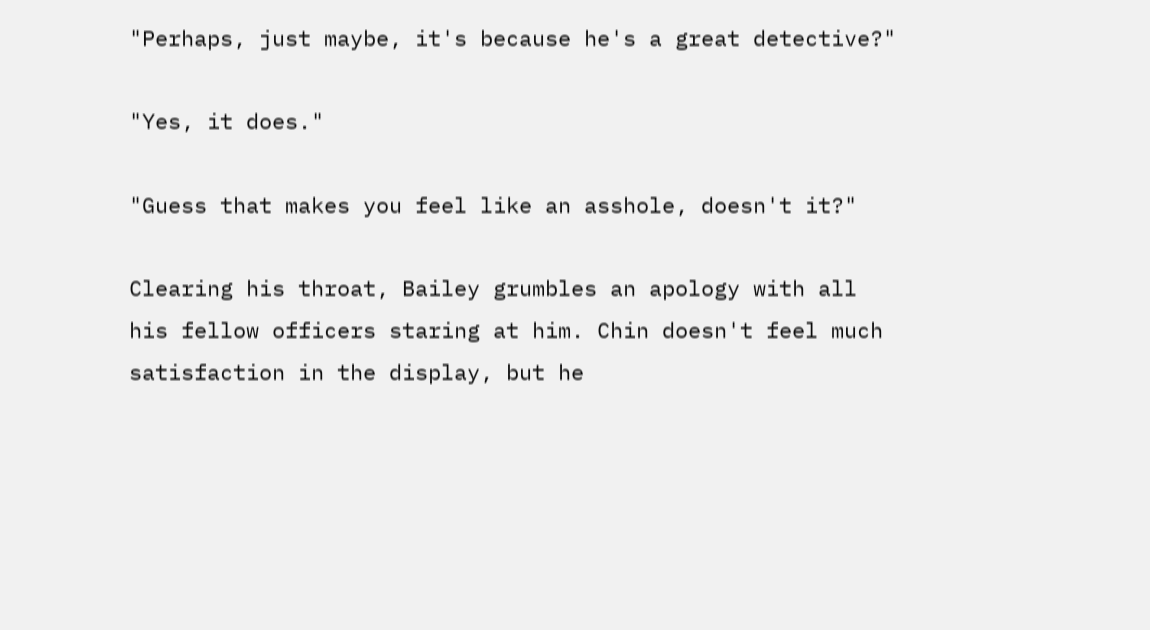"Perhaps, just maybe, it's because he's a great detective?"

"Yes, it does."

"Guess that makes you feel like an asshole, doesn't it?"

Clearing his throat, Bailey grumbles an apology with all his fellow officers staring at him. Chin doesn't feel much satisfaction in the display, but he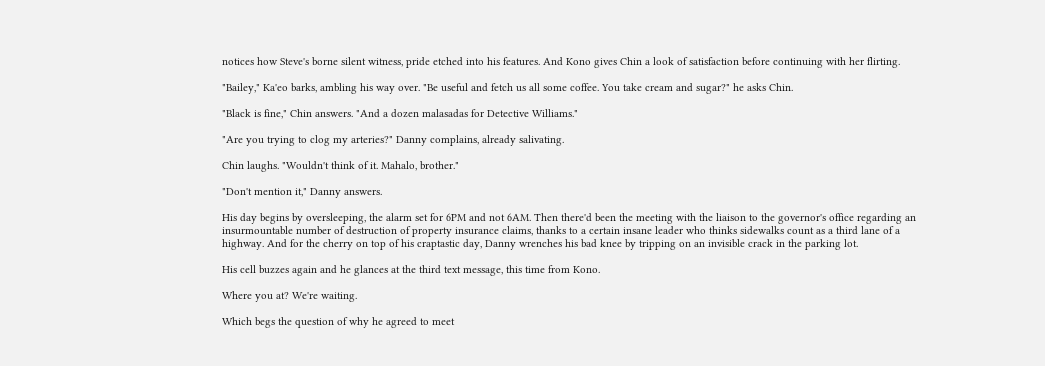notices how Steve's borne silent witness, pride etched into his features. And Kono gives Chin a look of satisfaction before continuing with her flirting.

"Bailey," Ka'eo barks, ambling his way over. "Be useful and fetch us all some coffee. You take cream and sugar?" he asks Chin.

"Black is fine," Chin answers. "And a dozen malasadas for Detective Williams."

"Are you trying to clog my arteries?" Danny complains, already salivating.

Chin laughs. "Wouldn't think of it. Mahalo, brother."

"Don't mention it," Danny answers.

His day begins by oversleeping, the alarm set for 6PM and not 6AM. Then there'd been the meeting with the liaison to the governor's office regarding an insurmountable number of destruction of property insurance claims, thanks to a certain insane leader who thinks sidewalks count as a third lane of a highway. And for the cherry on top of his craptastic day, Danny wrenches his bad knee by tripping on an invisible crack in the parking lot.

His cell buzzes again and he glances at the third text message, this time from Kono.

Where you at? We're waiting.

Which begs the question of why he agreed to meet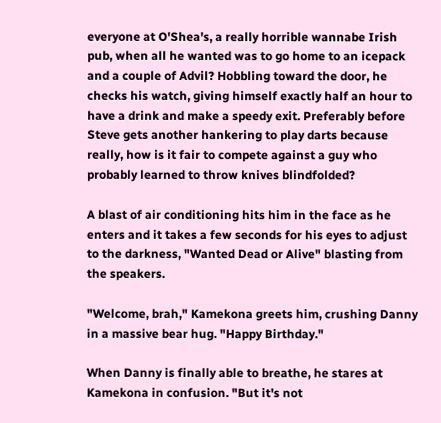everyone at O'Shea's, a really horrible wannabe Irish pub, when all he wanted was to go home to an icepack and a couple of Advil? Hobbling toward the door, he checks his watch, giving himself exactly half an hour to have a drink and make a speedy exit. Preferably before Steve gets another hankering to play darts because really, how is it fair to compete against a guy who probably learned to throw knives blindfolded?

A blast of air conditioning hits him in the face as he enters and it takes a few seconds for his eyes to adjust to the darkness, "Wanted Dead or Alive" blasting from the speakers.

"Welcome, brah," Kamekona greets him, crushing Danny in a massive bear hug. "Happy Birthday."

When Danny is finally able to breathe, he stares at Kamekona in confusion. "But it's not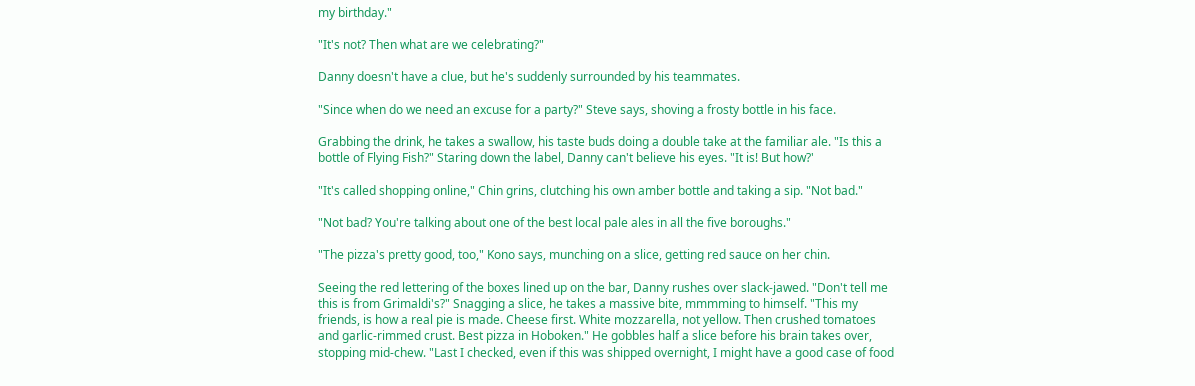my birthday."

"It's not? Then what are we celebrating?"

Danny doesn't have a clue, but he's suddenly surrounded by his teammates.

"Since when do we need an excuse for a party?" Steve says, shoving a frosty bottle in his face.

Grabbing the drink, he takes a swallow, his taste buds doing a double take at the familiar ale. "Is this a bottle of Flying Fish?" Staring down the label, Danny can't believe his eyes. "It is! But how?'

"It's called shopping online," Chin grins, clutching his own amber bottle and taking a sip. "Not bad."

"Not bad? You're talking about one of the best local pale ales in all the five boroughs."

"The pizza's pretty good, too," Kono says, munching on a slice, getting red sauce on her chin.

Seeing the red lettering of the boxes lined up on the bar, Danny rushes over slack-jawed. "Don't tell me this is from Grimaldi's?" Snagging a slice, he takes a massive bite, mmmming to himself. "This my friends, is how a real pie is made. Cheese first. White mozzarella, not yellow. Then crushed tomatoes and garlic-rimmed crust. Best pizza in Hoboken." He gobbles half a slice before his brain takes over, stopping mid-chew. "Last I checked, even if this was shipped overnight, I might have a good case of food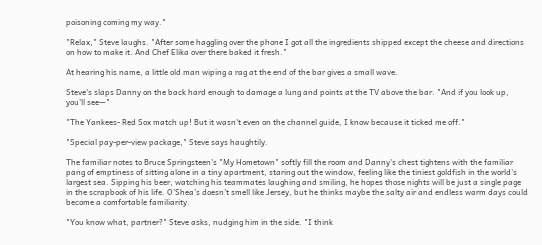poisoning coming my way."

"Relax," Steve laughs. "After some haggling over the phone I got all the ingredients shipped except the cheese and directions on how to make it. And Chef Elika over there baked it fresh."

At hearing his name, a little old man wiping a rag at the end of the bar gives a small wave.

Steve's slaps Danny on the back hard enough to damage a lung and points at the TV above the bar. "And if you look up, you'll see—"

"The Yankees- Red Sox match up! But it wasn't even on the channel guide, I know because it ticked me off."

"Special pay-per-view package," Steve says haughtily.

The familiar notes to Bruce Springsteen's "My Hometown" softly fill the room and Danny's chest tightens with the familiar pang of emptiness of sitting alone in a tiny apartment, staring out the window, feeling like the tiniest goldfish in the world's largest sea. Sipping his beer, watching his teammates laughing and smiling, he hopes those nights will be just a single page in the scrapbook of his life. O'Shea's doesn't smell like Jersey, but he thinks maybe the salty air and endless warm days could become a comfortable familiarity.

"You know what, partner?" Steve asks, nudging him in the side. "I think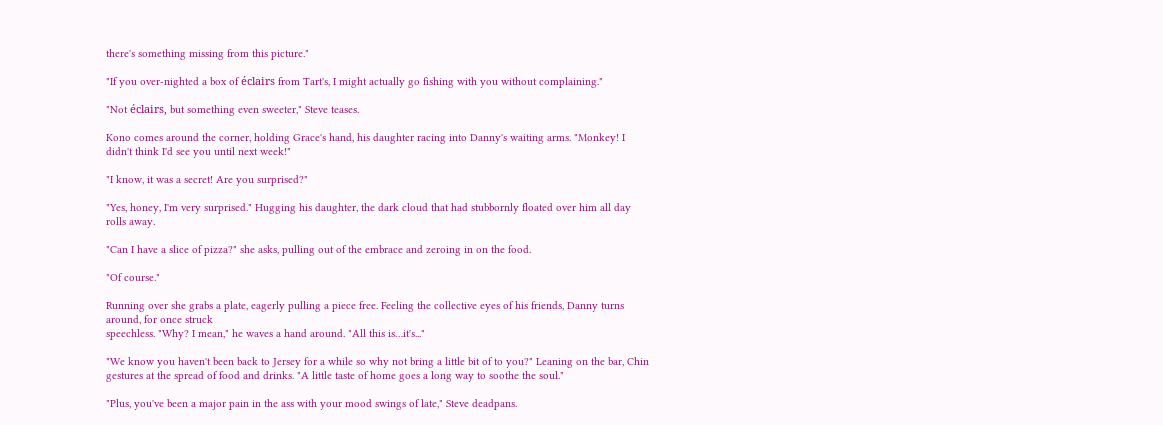there's something missing from this picture."

"If you over-nighted a box of éclairs from Tart's, I might actually go fishing with you without complaining."

"Not éclairs, but something even sweeter," Steve teases.

Kono comes around the corner, holding Grace's hand, his daughter racing into Danny's waiting arms. "Monkey! I didn't think I'd see you until next week!"

"I know, it was a secret! Are you surprised?"

"Yes, honey, I'm very surprised." Hugging his daughter, the dark cloud that had stubbornly floated over him all day rolls away.

"Can I have a slice of pizza?" she asks, pulling out of the embrace and zeroing in on the food.

"Of course."

Running over she grabs a plate, eagerly pulling a piece free. Feeling the collective eyes of his friends, Danny turns around, for once struck
speechless. "Why? I mean," he waves a hand around. "All this is…it's..."

"We know you haven't been back to Jersey for a while so why not bring a little bit of to you?" Leaning on the bar, Chin gestures at the spread of food and drinks. "A little taste of home goes a long way to soothe the soul."

"Plus, you've been a major pain in the ass with your mood swings of late," Steve deadpans.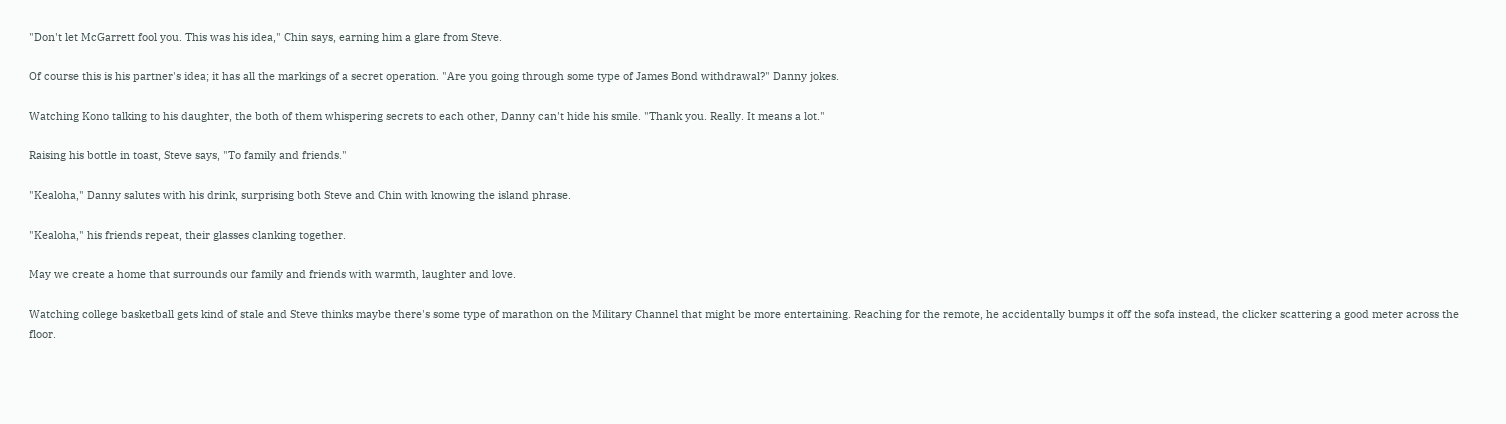"Don't let McGarrett fool you. This was his idea," Chin says, earning him a glare from Steve.

Of course this is his partner's idea; it has all the markings of a secret operation. "Are you going through some type of James Bond withdrawal?" Danny jokes.

Watching Kono talking to his daughter, the both of them whispering secrets to each other, Danny can't hide his smile. "Thank you. Really. It means a lot."

Raising his bottle in toast, Steve says, "To family and friends."

"Kealoha," Danny salutes with his drink, surprising both Steve and Chin with knowing the island phrase.

"Kealoha," his friends repeat, their glasses clanking together.

May we create a home that surrounds our family and friends with warmth, laughter and love.

Watching college basketball gets kind of stale and Steve thinks maybe there's some type of marathon on the Military Channel that might be more entertaining. Reaching for the remote, he accidentally bumps it off the sofa instead, the clicker scattering a good meter across the floor.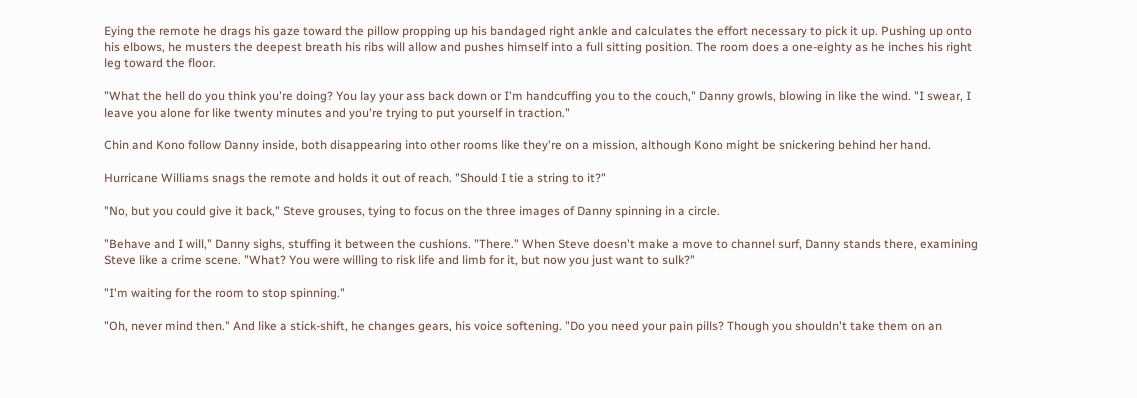Eying the remote he drags his gaze toward the pillow propping up his bandaged right ankle and calculates the effort necessary to pick it up. Pushing up onto his elbows, he musters the deepest breath his ribs will allow and pushes himself into a full sitting position. The room does a one-eighty as he inches his right leg toward the floor.

"What the hell do you think you're doing? You lay your ass back down or I'm handcuffing you to the couch," Danny growls, blowing in like the wind. "I swear, I leave you alone for like twenty minutes and you're trying to put yourself in traction."

Chin and Kono follow Danny inside, both disappearing into other rooms like they're on a mission, although Kono might be snickering behind her hand.

Hurricane Williams snags the remote and holds it out of reach. "Should I tie a string to it?"

"No, but you could give it back," Steve grouses, tying to focus on the three images of Danny spinning in a circle.

"Behave and I will," Danny sighs, stuffing it between the cushions. "There." When Steve doesn't make a move to channel surf, Danny stands there, examining Steve like a crime scene. "What? You were willing to risk life and limb for it, but now you just want to sulk?"

"I'm waiting for the room to stop spinning."

"Oh, never mind then." And like a stick-shift, he changes gears, his voice softening. "Do you need your pain pills? Though you shouldn't take them on an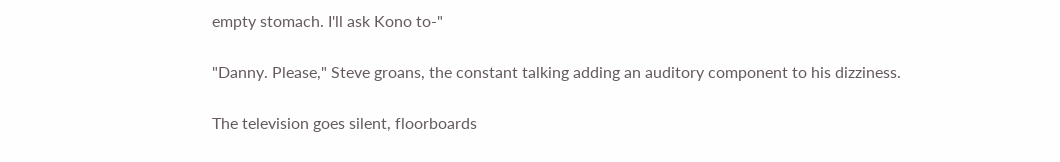empty stomach. I'll ask Kono to-"

"Danny. Please," Steve groans, the constant talking adding an auditory component to his dizziness.

The television goes silent, floorboards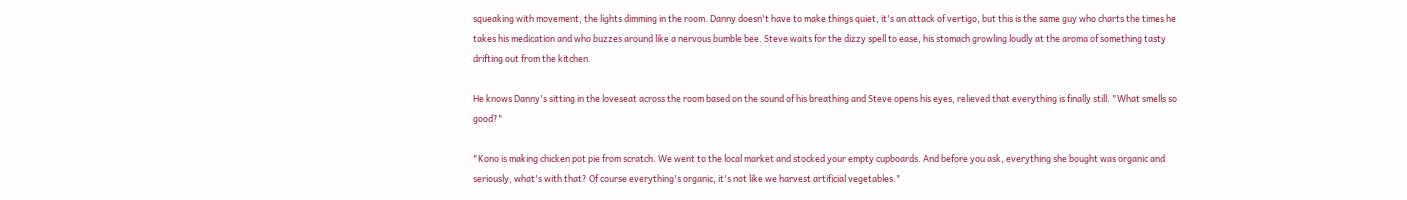squeaking with movement, the lights dimming in the room. Danny doesn't have to make things quiet, it's an attack of vertigo, but this is the same guy who charts the times he takes his medication and who buzzes around like a nervous bumble bee. Steve waits for the dizzy spell to ease, his stomach growling loudly at the aroma of something tasty drifting out from the kitchen.

He knows Danny's sitting in the loveseat across the room based on the sound of his breathing and Steve opens his eyes, relieved that everything is finally still. "What smells so good?"

"Kono is making chicken pot pie from scratch. We went to the local market and stocked your empty cupboards. And before you ask, everything she bought was organic and seriously, what's with that? Of course everything's organic, it's not like we harvest artificial vegetables."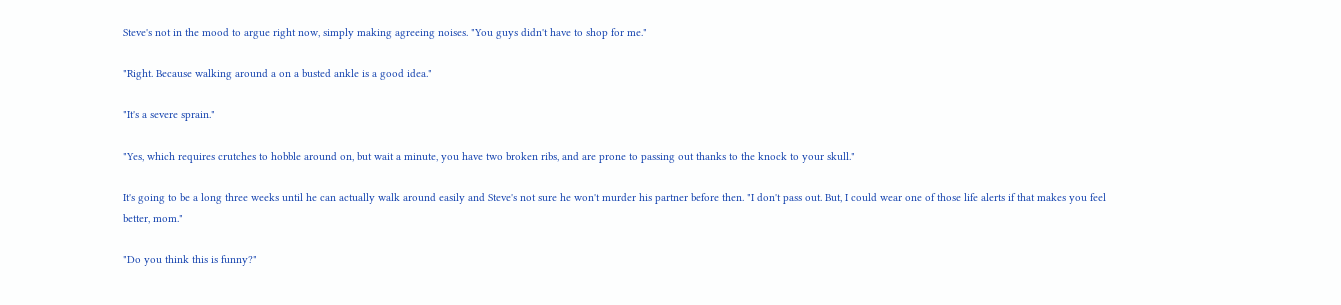Steve's not in the mood to argue right now, simply making agreeing noises. "You guys didn't have to shop for me."

"Right. Because walking around a on a busted ankle is a good idea."

"It's a severe sprain."

"Yes, which requires crutches to hobble around on, but wait a minute, you have two broken ribs, and are prone to passing out thanks to the knock to your skull."

It's going to be a long three weeks until he can actually walk around easily and Steve's not sure he won't murder his partner before then. "I don't pass out. But, I could wear one of those life alerts if that makes you feel better, mom."

"Do you think this is funny?"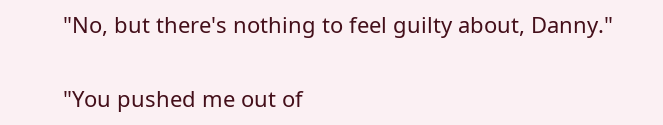"No, but there's nothing to feel guilty about, Danny."

"You pushed me out of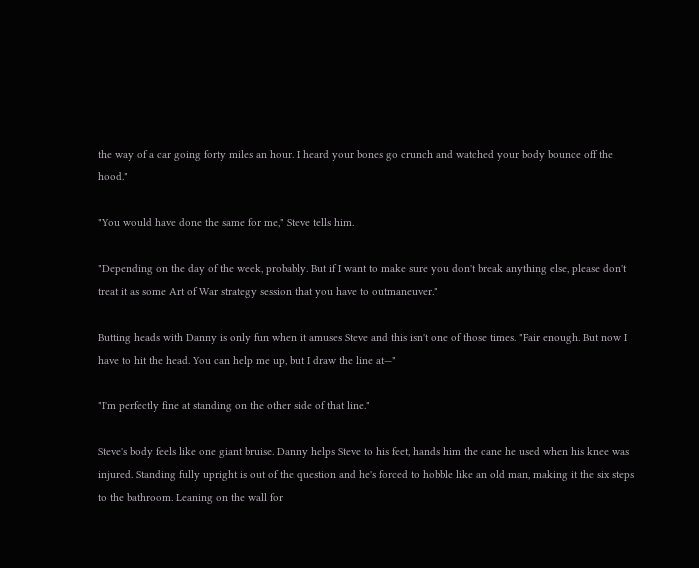the way of a car going forty miles an hour. I heard your bones go crunch and watched your body bounce off the hood."

"You would have done the same for me," Steve tells him.

"Depending on the day of the week, probably. But if I want to make sure you don't break anything else, please don't treat it as some Art of War strategy session that you have to outmaneuver."

Butting heads with Danny is only fun when it amuses Steve and this isn't one of those times. "Fair enough. But now I have to hit the head. You can help me up, but I draw the line at—"

"I'm perfectly fine at standing on the other side of that line."

Steve's body feels like one giant bruise. Danny helps Steve to his feet, hands him the cane he used when his knee was injured. Standing fully upright is out of the question and he's forced to hobble like an old man, making it the six steps to the bathroom. Leaning on the wall for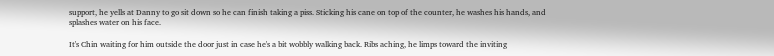support, he yells at Danny to go sit down so he can finish taking a piss. Sticking his cane on top of the counter, he washes his hands, and splashes water on his face.

It's Chin waiting for him outside the door just in case he's a bit wobbly walking back. Ribs aching, he limps toward the inviting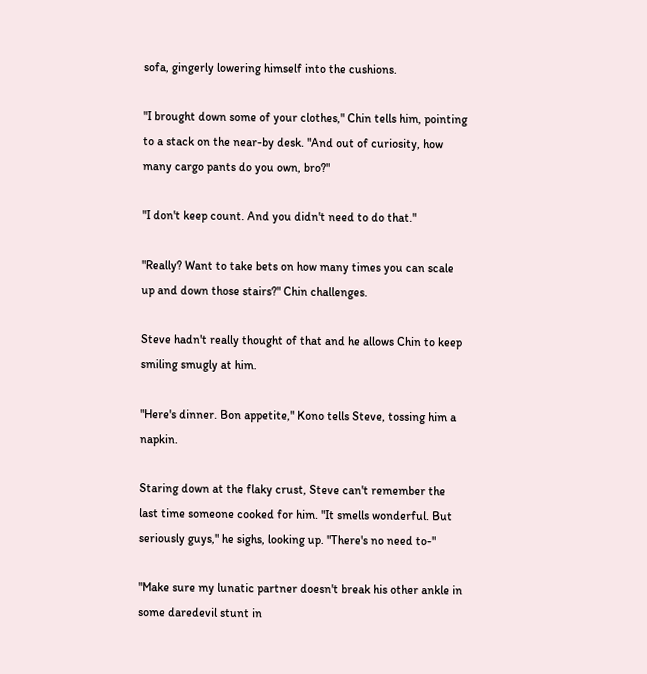sofa, gingerly lowering himself into the cushions.

"I brought down some of your clothes," Chin tells him, pointing to a stack on the near-by desk. "And out of curiosity, how many cargo pants do you own, bro?"

"I don't keep count. And you didn't need to do that."

"Really? Want to take bets on how many times you can scale up and down those stairs?" Chin challenges.

Steve hadn't really thought of that and he allows Chin to keep smiling smugly at him.

"Here's dinner. Bon appetite," Kono tells Steve, tossing him a napkin.

Staring down at the flaky crust, Steve can't remember the last time someone cooked for him. "It smells wonderful. But seriously guys," he sighs, looking up. "There's no need to-"

"Make sure my lunatic partner doesn't break his other ankle in some daredevil stunt in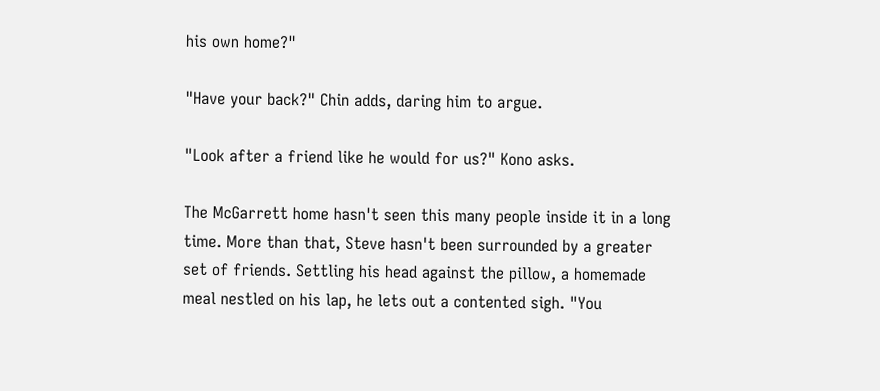his own home?"

"Have your back?" Chin adds, daring him to argue.

"Look after a friend like he would for us?" Kono asks.

The McGarrett home hasn't seen this many people inside it in a long time. More than that, Steve hasn't been surrounded by a greater set of friends. Settling his head against the pillow, a homemade meal nestled on his lap, he lets out a contented sigh. "You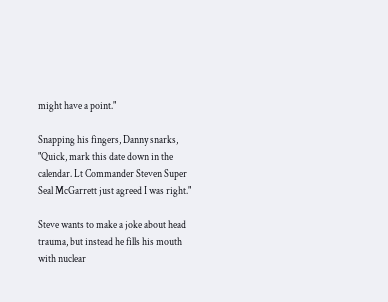might have a point."

Snapping his fingers, Danny snarks, "Quick, mark this date down in the calendar. Lt Commander Steven Super Seal McGarrett just agreed I was right."

Steve wants to make a joke about head trauma, but instead he fills his mouth with nuclear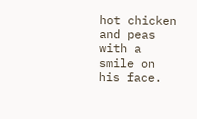hot chicken and peas with a smile on his face.